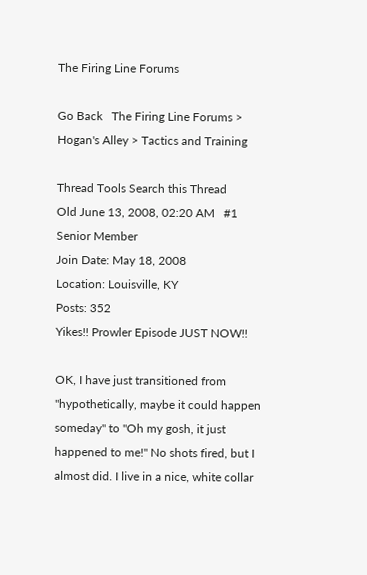The Firing Line Forums

Go Back   The Firing Line Forums > Hogan's Alley > Tactics and Training

Thread Tools Search this Thread
Old June 13, 2008, 02:20 AM   #1
Senior Member
Join Date: May 18, 2008
Location: Louisville, KY
Posts: 352
Yikes!! Prowler Episode JUST NOW!!

OK, I have just transitioned from "hypothetically, maybe it could happen someday" to "Oh my gosh, it just happened to me!" No shots fired, but I almost did. I live in a nice, white collar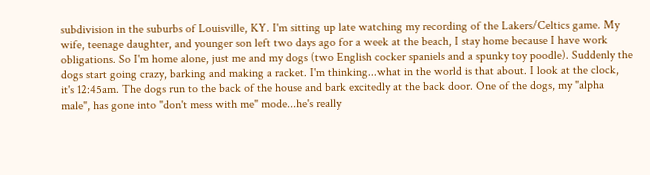subdivision in the suburbs of Louisville, KY. I'm sitting up late watching my recording of the Lakers/Celtics game. My wife, teenage daughter, and younger son left two days ago for a week at the beach, I stay home because I have work obligations. So I'm home alone, just me and my dogs (two English cocker spaniels and a spunky toy poodle). Suddenly the dogs start going crazy, barking and making a racket. I'm thinking...what in the world is that about. I look at the clock, it's 12:45am. The dogs run to the back of the house and bark excitedly at the back door. One of the dogs, my "alpha male", has gone into "don't mess with me" mode...he's really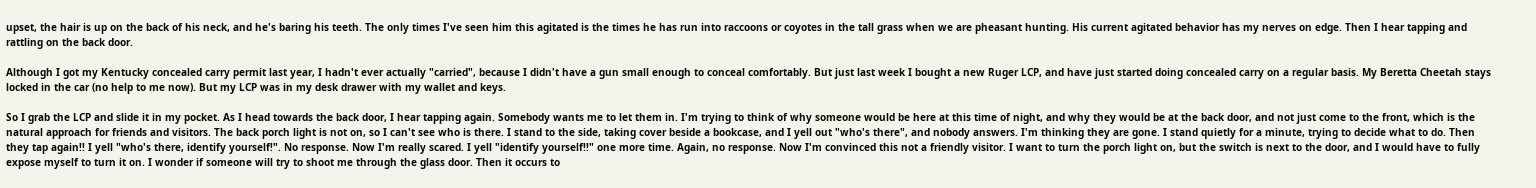upset, the hair is up on the back of his neck, and he's baring his teeth. The only times I've seen him this agitated is the times he has run into raccoons or coyotes in the tall grass when we are pheasant hunting. His current agitated behavior has my nerves on edge. Then I hear tapping and rattling on the back door.

Although I got my Kentucky concealed carry permit last year, I hadn't ever actually "carried", because I didn't have a gun small enough to conceal comfortably. But just last week I bought a new Ruger LCP, and have just started doing concealed carry on a regular basis. My Beretta Cheetah stays locked in the car (no help to me now). But my LCP was in my desk drawer with my wallet and keys.

So I grab the LCP and slide it in my pocket. As I head towards the back door, I hear tapping again. Somebody wants me to let them in. I'm trying to think of why someone would be here at this time of night, and why they would be at the back door, and not just come to the front, which is the natural approach for friends and visitors. The back porch light is not on, so I can't see who is there. I stand to the side, taking cover beside a bookcase, and I yell out "who's there", and nobody answers. I'm thinking they are gone. I stand quietly for a minute, trying to decide what to do. Then they tap again!! I yell "who's there, identify yourself!". No response. Now I'm really scared. I yell "identify yourself!!" one more time. Again, no response. Now I'm convinced this not a friendly visitor. I want to turn the porch light on, but the switch is next to the door, and I would have to fully expose myself to turn it on. I wonder if someone will try to shoot me through the glass door. Then it occurs to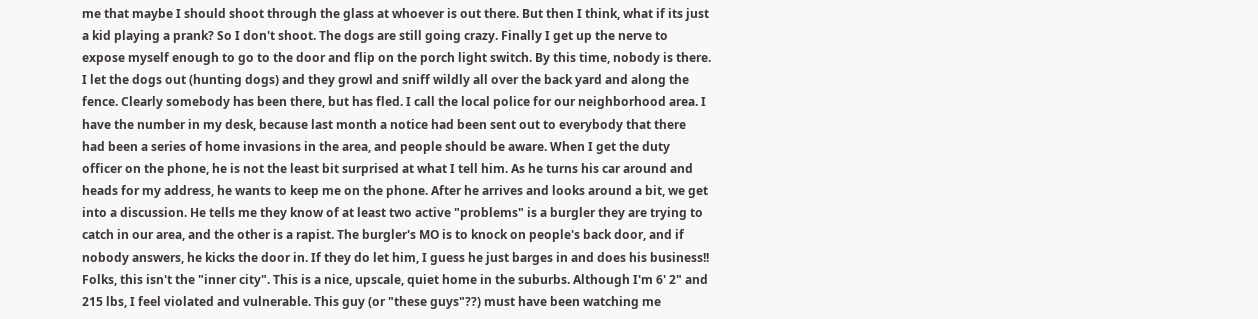me that maybe I should shoot through the glass at whoever is out there. But then I think, what if its just a kid playing a prank? So I don't shoot. The dogs are still going crazy. Finally I get up the nerve to expose myself enough to go to the door and flip on the porch light switch. By this time, nobody is there. I let the dogs out (hunting dogs) and they growl and sniff wildly all over the back yard and along the fence. Clearly somebody has been there, but has fled. I call the local police for our neighborhood area. I have the number in my desk, because last month a notice had been sent out to everybody that there had been a series of home invasions in the area, and people should be aware. When I get the duty officer on the phone, he is not the least bit surprised at what I tell him. As he turns his car around and heads for my address, he wants to keep me on the phone. After he arrives and looks around a bit, we get into a discussion. He tells me they know of at least two active "problems" is a burgler they are trying to catch in our area, and the other is a rapist. The burgler's MO is to knock on people's back door, and if nobody answers, he kicks the door in. If they do let him, I guess he just barges in and does his business!! Folks, this isn't the "inner city". This is a nice, upscale, quiet home in the suburbs. Although I'm 6' 2" and 215 lbs, I feel violated and vulnerable. This guy (or "these guys"??) must have been watching me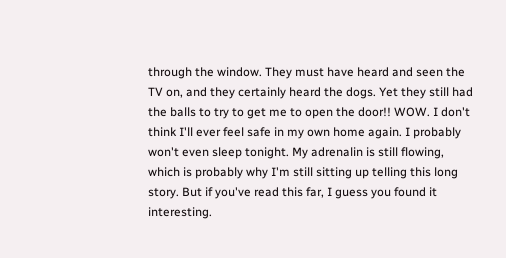through the window. They must have heard and seen the TV on, and they certainly heard the dogs. Yet they still had the balls to try to get me to open the door!! WOW. I don't think I'll ever feel safe in my own home again. I probably won't even sleep tonight. My adrenalin is still flowing, which is probably why I'm still sitting up telling this long story. But if you've read this far, I guess you found it interesting.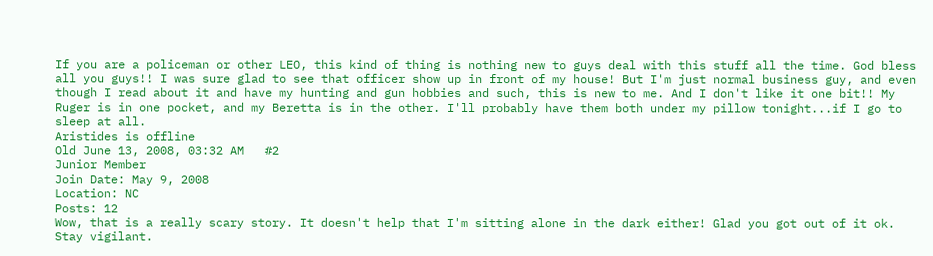If you are a policeman or other LEO, this kind of thing is nothing new to guys deal with this stuff all the time. God bless all you guys!! I was sure glad to see that officer show up in front of my house! But I'm just normal business guy, and even though I read about it and have my hunting and gun hobbies and such, this is new to me. And I don't like it one bit!! My Ruger is in one pocket, and my Beretta is in the other. I'll probably have them both under my pillow tonight...if I go to sleep at all.
Aristides is offline
Old June 13, 2008, 03:32 AM   #2
Junior Member
Join Date: May 9, 2008
Location: NC
Posts: 12
Wow, that is a really scary story. It doesn't help that I'm sitting alone in the dark either! Glad you got out of it ok. Stay vigilant.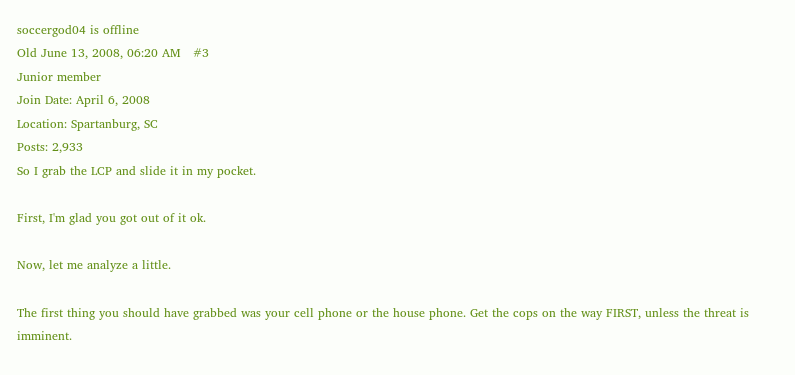soccergod04 is offline
Old June 13, 2008, 06:20 AM   #3
Junior member
Join Date: April 6, 2008
Location: Spartanburg, SC
Posts: 2,933
So I grab the LCP and slide it in my pocket.

First, I'm glad you got out of it ok.

Now, let me analyze a little.

The first thing you should have grabbed was your cell phone or the house phone. Get the cops on the way FIRST, unless the threat is imminent.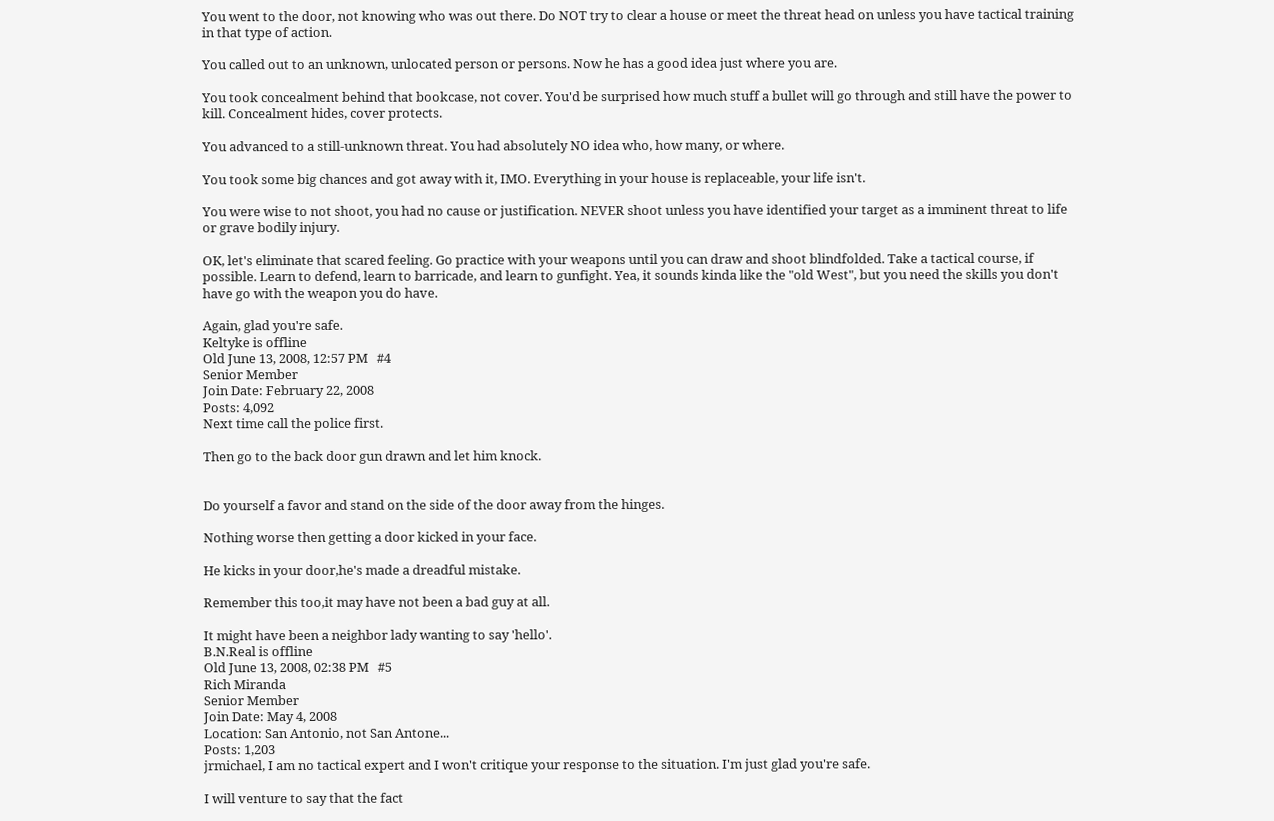You went to the door, not knowing who was out there. Do NOT try to clear a house or meet the threat head on unless you have tactical training in that type of action.

You called out to an unknown, unlocated person or persons. Now he has a good idea just where you are.

You took concealment behind that bookcase, not cover. You'd be surprised how much stuff a bullet will go through and still have the power to kill. Concealment hides, cover protects.

You advanced to a still-unknown threat. You had absolutely NO idea who, how many, or where.

You took some big chances and got away with it, IMO. Everything in your house is replaceable, your life isn't.

You were wise to not shoot, you had no cause or justification. NEVER shoot unless you have identified your target as a imminent threat to life or grave bodily injury.

OK, let's eliminate that scared feeling. Go practice with your weapons until you can draw and shoot blindfolded. Take a tactical course, if possible. Learn to defend, learn to barricade, and learn to gunfight. Yea, it sounds kinda like the "old West", but you need the skills you don't have go with the weapon you do have.

Again, glad you're safe.
Keltyke is offline
Old June 13, 2008, 12:57 PM   #4
Senior Member
Join Date: February 22, 2008
Posts: 4,092
Next time call the police first.

Then go to the back door gun drawn and let him knock.


Do yourself a favor and stand on the side of the door away from the hinges.

Nothing worse then getting a door kicked in your face.

He kicks in your door,he's made a dreadful mistake.

Remember this too,it may have not been a bad guy at all.

It might have been a neighbor lady wanting to say 'hello'.
B.N.Real is offline
Old June 13, 2008, 02:38 PM   #5
Rich Miranda
Senior Member
Join Date: May 4, 2008
Location: San Antonio, not San Antone...
Posts: 1,203
jrmichael, I am no tactical expert and I won't critique your response to the situation. I'm just glad you're safe.

I will venture to say that the fact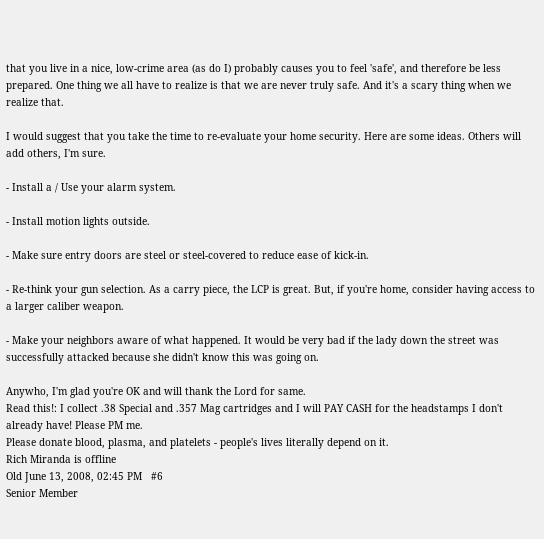that you live in a nice, low-crime area (as do I) probably causes you to feel 'safe', and therefore be less prepared. One thing we all have to realize is that we are never truly safe. And it's a scary thing when we realize that.

I would suggest that you take the time to re-evaluate your home security. Here are some ideas. Others will add others, I'm sure.

- Install a / Use your alarm system.

- Install motion lights outside.

- Make sure entry doors are steel or steel-covered to reduce ease of kick-in.

- Re-think your gun selection. As a carry piece, the LCP is great. But, if you're home, consider having access to a larger caliber weapon.

- Make your neighbors aware of what happened. It would be very bad if the lady down the street was successfully attacked because she didn't know this was going on.

Anywho, I'm glad you're OK and will thank the Lord for same.
Read this!: I collect .38 Special and .357 Mag cartridges and I will PAY CASH for the headstamps I don't already have! Please PM me.
Please donate blood, plasma, and platelets - people's lives literally depend on it.
Rich Miranda is offline
Old June 13, 2008, 02:45 PM   #6
Senior Member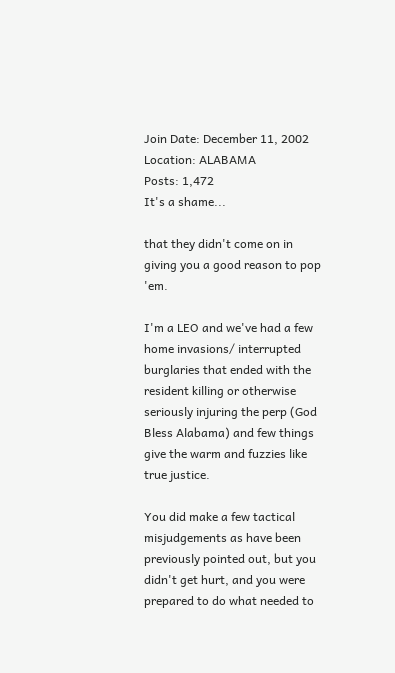Join Date: December 11, 2002
Location: ALABAMA
Posts: 1,472
It's a shame...

that they didn't come on in giving you a good reason to pop 'em.

I'm a LEO and we've had a few home invasions/ interrupted burglaries that ended with the resident killing or otherwise seriously injuring the perp (God Bless Alabama) and few things give the warm and fuzzies like true justice.

You did make a few tactical misjudgements as have been previously pointed out, but you didn't get hurt, and you were prepared to do what needed to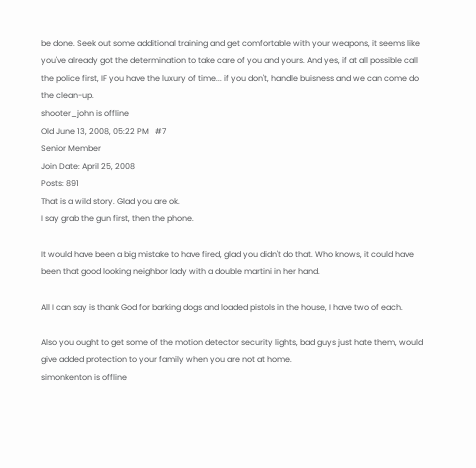be done. Seek out some additional training and get comfortable with your weapons, it seems like you've already got the determination to take care of you and yours. And yes, if at all possible call the police first, IF you have the luxury of time... if you don't, handle buisness and we can come do the clean-up.
shooter_john is offline
Old June 13, 2008, 05:22 PM   #7
Senior Member
Join Date: April 25, 2008
Posts: 891
That is a wild story. Glad you are ok.
I say grab the gun first, then the phone.

It would have been a big mistake to have fired, glad you didn't do that. Who knows, it could have been that good looking neighbor lady with a double martini in her hand.

All I can say is thank God for barking dogs and loaded pistols in the house, I have two of each.

Also you ought to get some of the motion detector security lights, bad guys just hate them, would give added protection to your family when you are not at home.
simonkenton is offline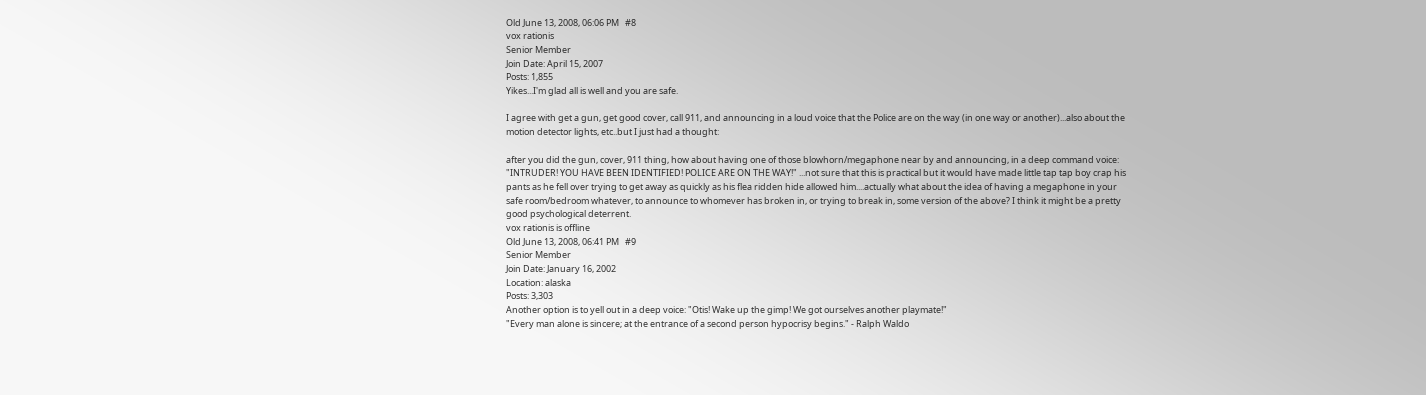Old June 13, 2008, 06:06 PM   #8
vox rationis
Senior Member
Join Date: April 15, 2007
Posts: 1,855
Yikes...I'm glad all is well and you are safe.

I agree with get a gun, get good cover, call 911, and announcing in a loud voice that the Police are on the way (in one way or another)...also about the motion detector lights, etc..but I just had a thought:

after you did the gun, cover, 911 thing, how about having one of those blowhorn/megaphone near by and announcing, in a deep command voice: "INTRUDER! YOU HAVE BEEN IDENTIFIED! POLICE ARE ON THE WAY!" ...not sure that this is practical but it would have made little tap tap boy crap his pants as he fell over trying to get away as quickly as his flea ridden hide allowed him....actually what about the idea of having a megaphone in your safe room/bedroom whatever, to announce to whomever has broken in, or trying to break in, some version of the above? I think it might be a pretty good psychological deterrent.
vox rationis is offline
Old June 13, 2008, 06:41 PM   #9
Senior Member
Join Date: January 16, 2002
Location: alaska
Posts: 3,303
Another option is to yell out in a deep voice: "Otis! Wake up the gimp! We got ourselves another playmate!"
"Every man alone is sincere; at the entrance of a second person hypocrisy begins." - Ralph Waldo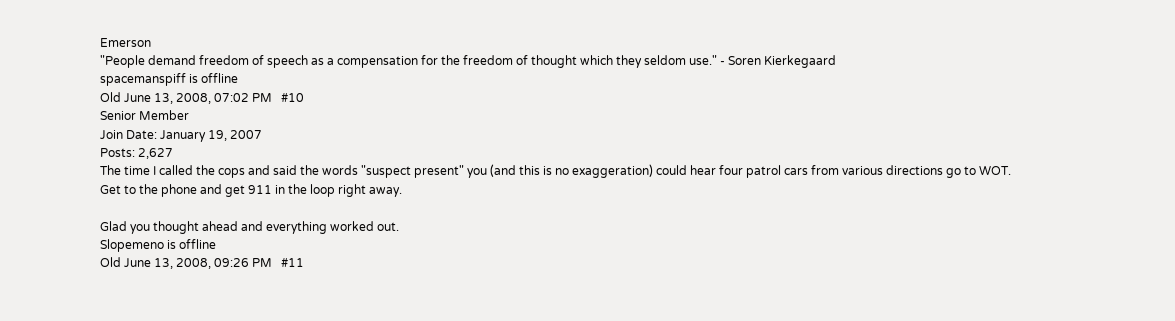Emerson
"People demand freedom of speech as a compensation for the freedom of thought which they seldom use." - Soren Kierkegaard
spacemanspiff is offline
Old June 13, 2008, 07:02 PM   #10
Senior Member
Join Date: January 19, 2007
Posts: 2,627
The time I called the cops and said the words "suspect present" you (and this is no exaggeration) could hear four patrol cars from various directions go to WOT. Get to the phone and get 911 in the loop right away.

Glad you thought ahead and everything worked out.
Slopemeno is offline
Old June 13, 2008, 09:26 PM   #11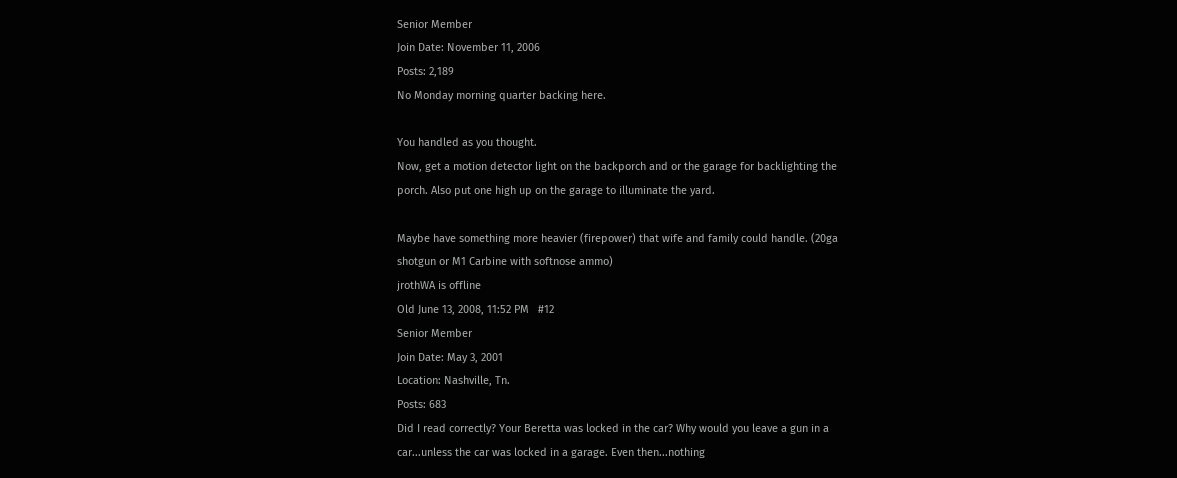Senior Member
Join Date: November 11, 2006
Posts: 2,189
No Monday morning quarter backing here.

You handled as you thought.
Now, get a motion detector light on the backporch and or the garage for backlighting the porch. Also put one high up on the garage to illuminate the yard.

Maybe have something more heavier (firepower) that wife and family could handle. (20ga shotgun or M1 Carbine with softnose ammo)
jrothWA is offline
Old June 13, 2008, 11:52 PM   #12
Senior Member
Join Date: May 3, 2001
Location: Nashville, Tn.
Posts: 683
Did I read correctly? Your Beretta was locked in the car? Why would you leave a gun in a car...unless the car was locked in a garage. Even then...nothing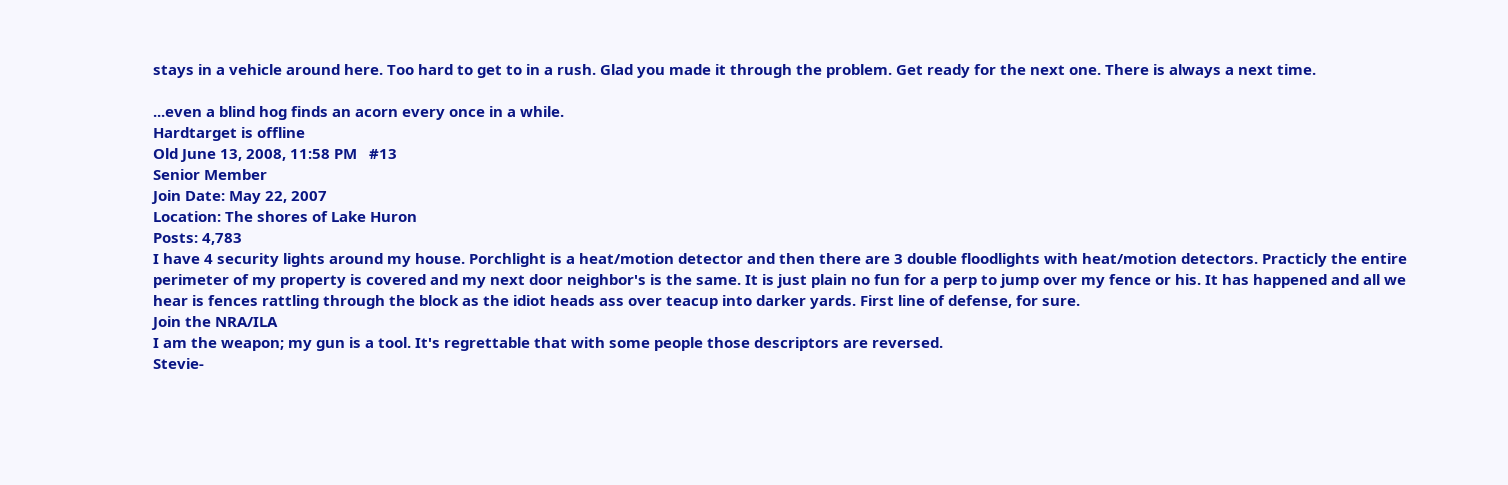stays in a vehicle around here. Too hard to get to in a rush. Glad you made it through the problem. Get ready for the next one. There is always a next time.

...even a blind hog finds an acorn every once in a while.
Hardtarget is offline
Old June 13, 2008, 11:58 PM   #13
Senior Member
Join Date: May 22, 2007
Location: The shores of Lake Huron
Posts: 4,783
I have 4 security lights around my house. Porchlight is a heat/motion detector and then there are 3 double floodlights with heat/motion detectors. Practicly the entire perimeter of my property is covered and my next door neighbor's is the same. It is just plain no fun for a perp to jump over my fence or his. It has happened and all we hear is fences rattling through the block as the idiot heads ass over teacup into darker yards. First line of defense, for sure.
Join the NRA/ILA
I am the weapon; my gun is a tool. It's regrettable that with some people those descriptors are reversed.
Stevie-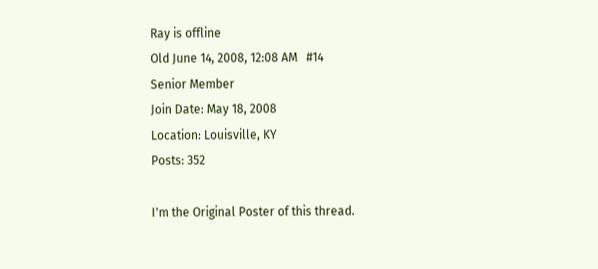Ray is offline
Old June 14, 2008, 12:08 AM   #14
Senior Member
Join Date: May 18, 2008
Location: Louisville, KY
Posts: 352

I'm the Original Poster of this thread.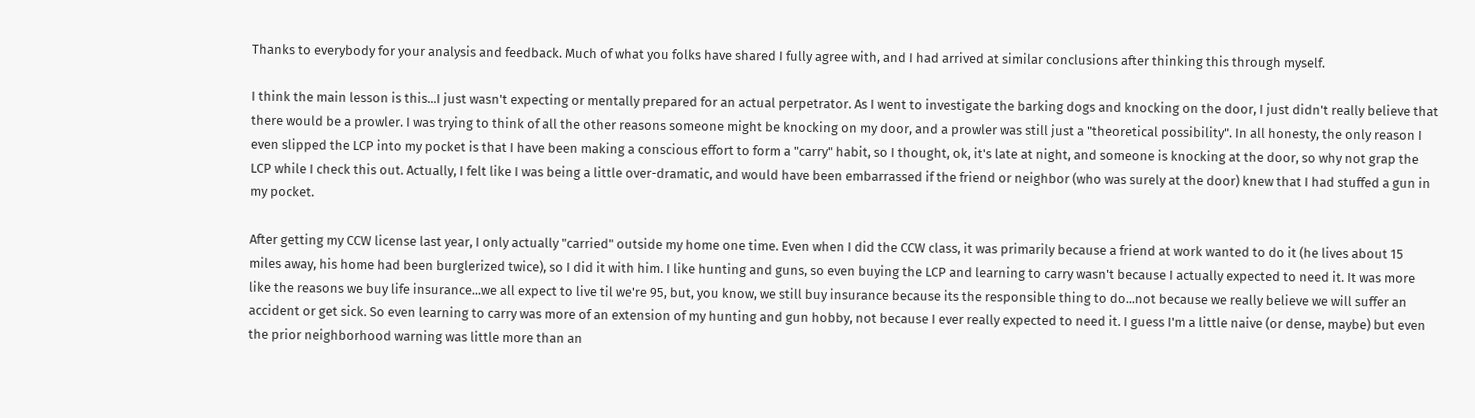Thanks to everybody for your analysis and feedback. Much of what you folks have shared I fully agree with, and I had arrived at similar conclusions after thinking this through myself.

I think the main lesson is this...I just wasn't expecting or mentally prepared for an actual perpetrator. As I went to investigate the barking dogs and knocking on the door, I just didn't really believe that there would be a prowler. I was trying to think of all the other reasons someone might be knocking on my door, and a prowler was still just a "theoretical possibility". In all honesty, the only reason I even slipped the LCP into my pocket is that I have been making a conscious effort to form a "carry" habit, so I thought, ok, it's late at night, and someone is knocking at the door, so why not grap the LCP while I check this out. Actually, I felt like I was being a little over-dramatic, and would have been embarrassed if the friend or neighbor (who was surely at the door) knew that I had stuffed a gun in my pocket.

After getting my CCW license last year, I only actually "carried" outside my home one time. Even when I did the CCW class, it was primarily because a friend at work wanted to do it (he lives about 15 miles away, his home had been burglerized twice), so I did it with him. I like hunting and guns, so even buying the LCP and learning to carry wasn't because I actually expected to need it. It was more like the reasons we buy life insurance...we all expect to live til we're 95, but, you know, we still buy insurance because its the responsible thing to do...not because we really believe we will suffer an accident or get sick. So even learning to carry was more of an extension of my hunting and gun hobby, not because I ever really expected to need it. I guess I'm a little naive (or dense, maybe) but even the prior neighborhood warning was little more than an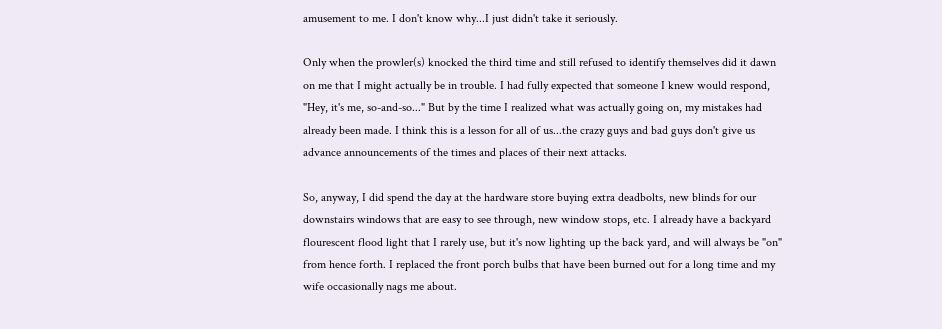amusement to me. I don't know why...I just didn't take it seriously.

Only when the prowler(s) knocked the third time and still refused to identify themselves did it dawn on me that I might actually be in trouble. I had fully expected that someone I knew would respond, "Hey, it's me, so-and-so..." But by the time I realized what was actually going on, my mistakes had already been made. I think this is a lesson for all of us...the crazy guys and bad guys don't give us advance announcements of the times and places of their next attacks.

So, anyway, I did spend the day at the hardware store buying extra deadbolts, new blinds for our downstairs windows that are easy to see through, new window stops, etc. I already have a backyard flourescent flood light that I rarely use, but it's now lighting up the back yard, and will always be "on" from hence forth. I replaced the front porch bulbs that have been burned out for a long time and my wife occasionally nags me about.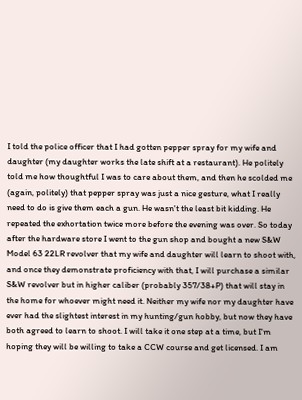I told the police officer that I had gotten pepper spray for my wife and daughter (my daughter works the late shift at a restaurant). He politely told me how thoughtful I was to care about them, and then he scolded me (again, politely) that pepper spray was just a nice gesture, what I really need to do is give them each a gun. He wasn't the least bit kidding. He repeated the exhortation twice more before the evening was over. So today after the hardware store I went to the gun shop and bought a new S&W Model 63 22LR revolver that my wife and daughter will learn to shoot with, and once they demonstrate proficiency with that, I will purchase a similar S&W revolver but in higher caliber (probably 357/38+P) that will stay in the home for whoever might need it. Neither my wife nor my daughter have ever had the slightest interest in my hunting/gun hobby, but now they have both agreed to learn to shoot. I will take it one step at a time, but I'm hoping they will be willing to take a CCW course and get licensed. I am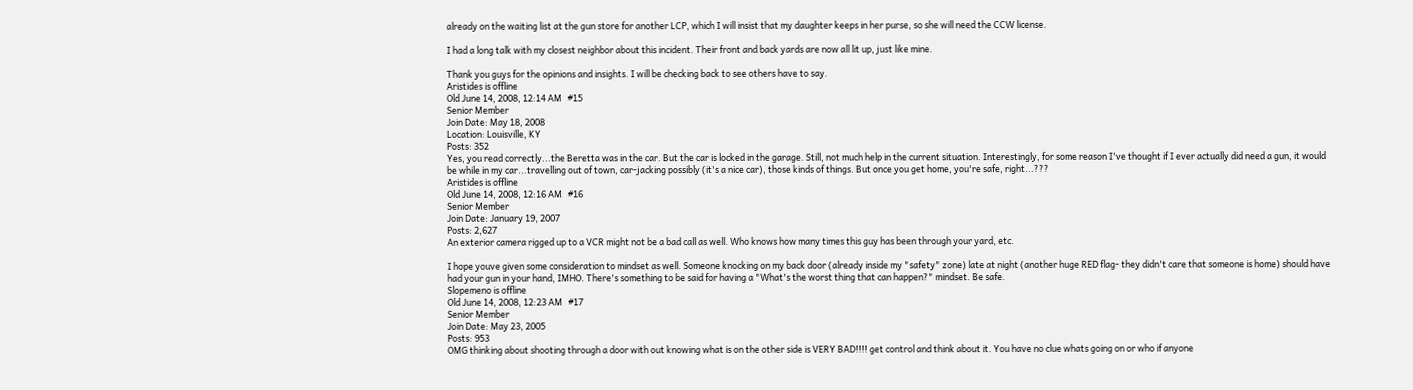already on the waiting list at the gun store for another LCP, which I will insist that my daughter keeps in her purse, so she will need the CCW license.

I had a long talk with my closest neighbor about this incident. Their front and back yards are now all lit up, just like mine.

Thank you guys for the opinions and insights. I will be checking back to see others have to say.
Aristides is offline
Old June 14, 2008, 12:14 AM   #15
Senior Member
Join Date: May 18, 2008
Location: Louisville, KY
Posts: 352
Yes, you read correctly...the Beretta was in the car. But the car is locked in the garage. Still, not much help in the current situation. Interestingly, for some reason I've thought if I ever actually did need a gun, it would be while in my car...travelling out of town, car-jacking possibly (it's a nice car), those kinds of things. But once you get home, you're safe, right...???
Aristides is offline
Old June 14, 2008, 12:16 AM   #16
Senior Member
Join Date: January 19, 2007
Posts: 2,627
An exterior camera rigged up to a VCR might not be a bad call as well. Who knows how many times this guy has been through your yard, etc.

I hope youve given some consideration to mindset as well. Someone knocking on my back door (already inside my "safety" zone) late at night (another huge RED flag- they didn't care that someone is home) should have had your gun in your hand, IMHO. There's something to be said for having a "What's the worst thing that can happen?" mindset. Be safe.
Slopemeno is offline
Old June 14, 2008, 12:23 AM   #17
Senior Member
Join Date: May 23, 2005
Posts: 953
OMG thinking about shooting through a door with out knowing what is on the other side is VERY BAD!!!! get control and think about it. You have no clue whats going on or who if anyone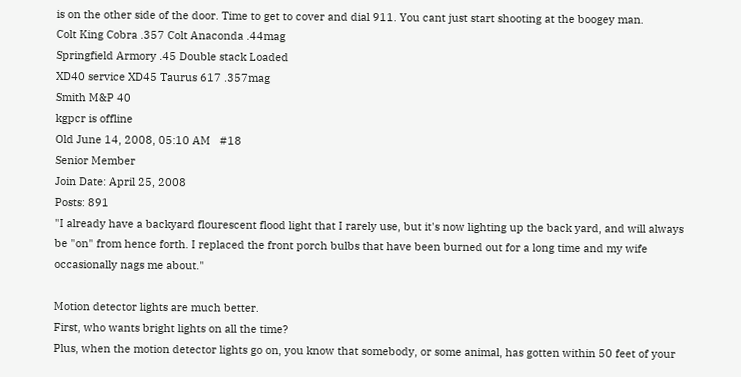is on the other side of the door. Time to get to cover and dial 911. You cant just start shooting at the boogey man.
Colt King Cobra .357 Colt Anaconda .44mag
Springfield Armory .45 Double stack Loaded
XD40 service XD45 Taurus 617 .357mag
Smith M&P 40
kgpcr is offline
Old June 14, 2008, 05:10 AM   #18
Senior Member
Join Date: April 25, 2008
Posts: 891
"I already have a backyard flourescent flood light that I rarely use, but it's now lighting up the back yard, and will always be "on" from hence forth. I replaced the front porch bulbs that have been burned out for a long time and my wife occasionally nags me about."

Motion detector lights are much better.
First, who wants bright lights on all the time?
Plus, when the motion detector lights go on, you know that somebody, or some animal, has gotten within 50 feet of your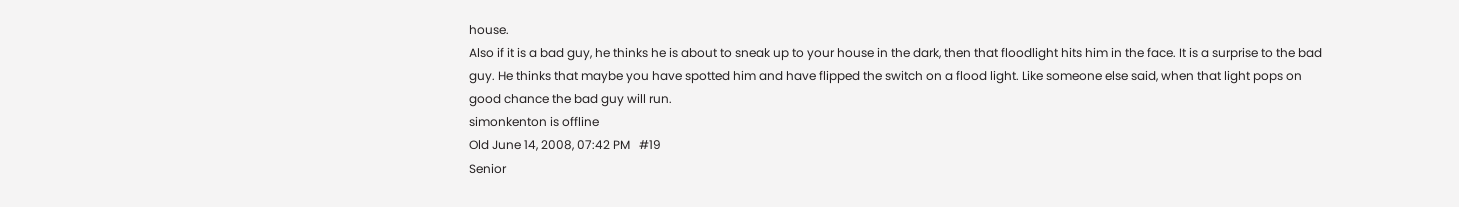house.
Also if it is a bad guy, he thinks he is about to sneak up to your house in the dark, then that floodlight hits him in the face. It is a surprise to the bad guy. He thinks that maybe you have spotted him and have flipped the switch on a flood light. Like someone else said, when that light pops on good chance the bad guy will run.
simonkenton is offline
Old June 14, 2008, 07:42 PM   #19
Senior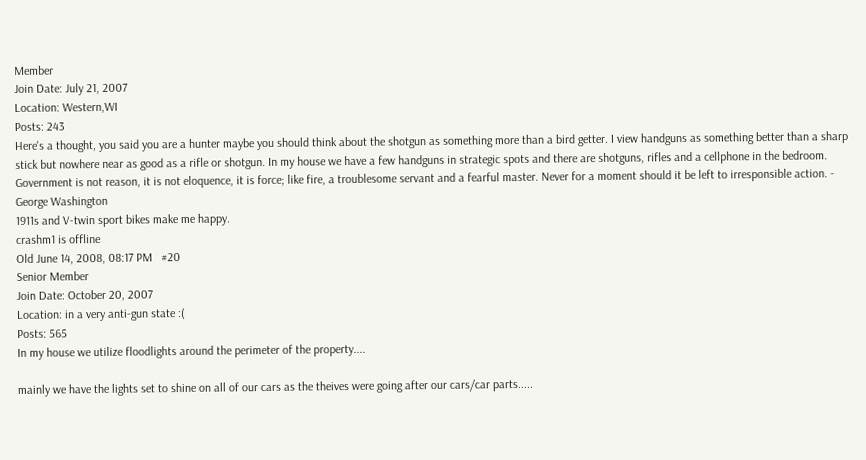Member
Join Date: July 21, 2007
Location: Western,WI
Posts: 243
Here's a thought, you said you are a hunter maybe you should think about the shotgun as something more than a bird getter. I view handguns as something better than a sharp stick but nowhere near as good as a rifle or shotgun. In my house we have a few handguns in strategic spots and there are shotguns, rifles and a cellphone in the bedroom.
Government is not reason, it is not eloquence, it is force; like fire, a troublesome servant and a fearful master. Never for a moment should it be left to irresponsible action. - George Washington
1911s and V-twin sport bikes make me happy.
crashm1 is offline
Old June 14, 2008, 08:17 PM   #20
Senior Member
Join Date: October 20, 2007
Location: in a very anti-gun state :(
Posts: 565
In my house we utilize floodlights around the perimeter of the property....

mainly we have the lights set to shine on all of our cars as the theives were going after our cars/car parts.....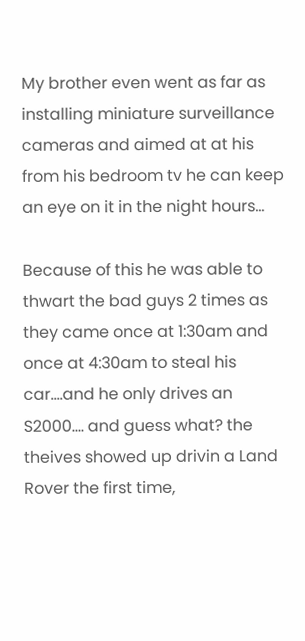My brother even went as far as installing miniature surveillance cameras and aimed at at his from his bedroom tv he can keep an eye on it in the night hours...

Because of this he was able to thwart the bad guys 2 times as they came once at 1:30am and once at 4:30am to steal his car....and he only drives an S2000.... and guess what? the theives showed up drivin a Land Rover the first time,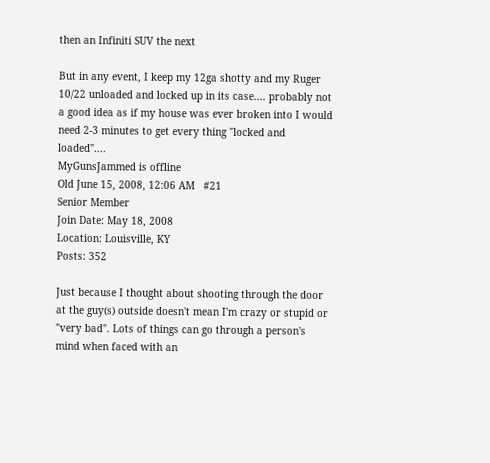then an Infiniti SUV the next

But in any event, I keep my 12ga shotty and my Ruger 10/22 unloaded and locked up in its case.... probably not a good idea as if my house was ever broken into I would need 2-3 minutes to get every thing "locked and loaded"....
MyGunsJammed is offline
Old June 15, 2008, 12:06 AM   #21
Senior Member
Join Date: May 18, 2008
Location: Louisville, KY
Posts: 352

Just because I thought about shooting through the door at the guy(s) outside doesn't mean I'm crazy or stupid or "very bad". Lots of things can go through a person's mind when faced with an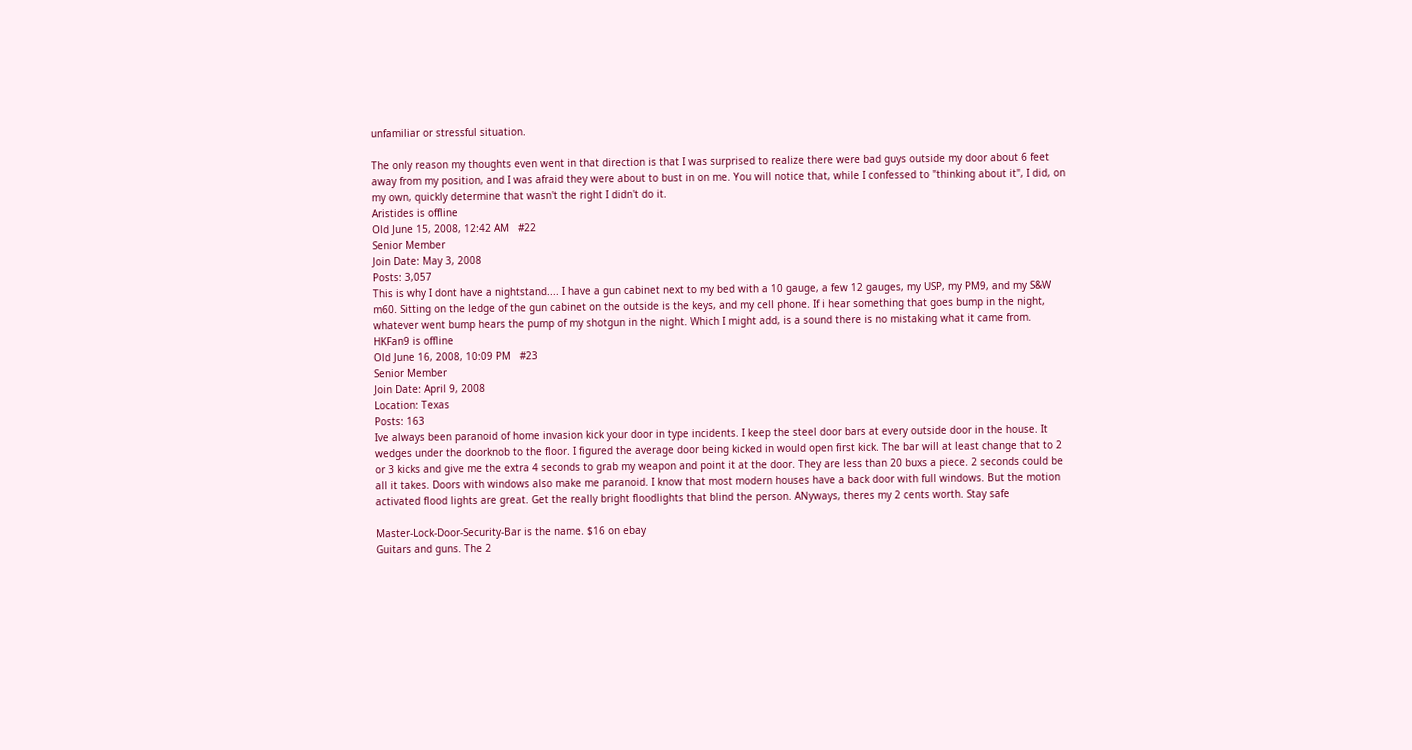unfamiliar or stressful situation.

The only reason my thoughts even went in that direction is that I was surprised to realize there were bad guys outside my door about 6 feet away from my position, and I was afraid they were about to bust in on me. You will notice that, while I confessed to "thinking about it", I did, on my own, quickly determine that wasn't the right I didn't do it.
Aristides is offline
Old June 15, 2008, 12:42 AM   #22
Senior Member
Join Date: May 3, 2008
Posts: 3,057
This is why I dont have a nightstand.... I have a gun cabinet next to my bed with a 10 gauge, a few 12 gauges, my USP, my PM9, and my S&W m60. Sitting on the ledge of the gun cabinet on the outside is the keys, and my cell phone. If i hear something that goes bump in the night, whatever went bump hears the pump of my shotgun in the night. Which I might add, is a sound there is no mistaking what it came from.
HKFan9 is offline
Old June 16, 2008, 10:09 PM   #23
Senior Member
Join Date: April 9, 2008
Location: Texas
Posts: 163
Ive always been paranoid of home invasion kick your door in type incidents. I keep the steel door bars at every outside door in the house. It wedges under the doorknob to the floor. I figured the average door being kicked in would open first kick. The bar will at least change that to 2 or 3 kicks and give me the extra 4 seconds to grab my weapon and point it at the door. They are less than 20 buxs a piece. 2 seconds could be all it takes. Doors with windows also make me paranoid. I know that most modern houses have a back door with full windows. But the motion activated flood lights are great. Get the really bright floodlights that blind the person. ANyways, theres my 2 cents worth. Stay safe

Master-Lock-Door-Security-Bar is the name. $16 on ebay
Guitars and guns. The 2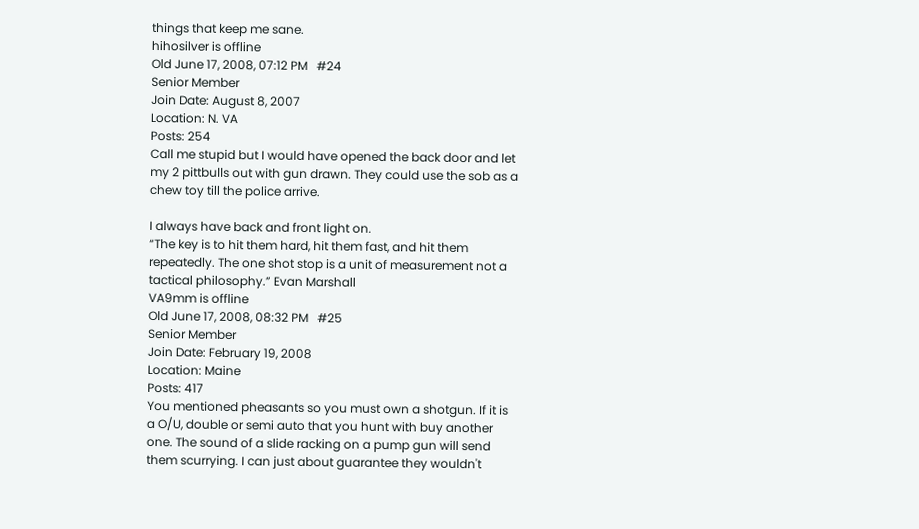things that keep me sane.
hihosilver is offline
Old June 17, 2008, 07:12 PM   #24
Senior Member
Join Date: August 8, 2007
Location: N. VA
Posts: 254
Call me stupid but I would have opened the back door and let my 2 pittbulls out with gun drawn. They could use the sob as a chew toy till the police arrive.

I always have back and front light on.
“The key is to hit them hard, hit them fast, and hit them repeatedly. The one shot stop is a unit of measurement not a tactical philosophy.” Evan Marshall
VA9mm is offline
Old June 17, 2008, 08:32 PM   #25
Senior Member
Join Date: February 19, 2008
Location: Maine
Posts: 417
You mentioned pheasants so you must own a shotgun. If it is a O/U, double or semi auto that you hunt with buy another one. The sound of a slide racking on a pump gun will send them scurrying. I can just about guarantee they wouldn't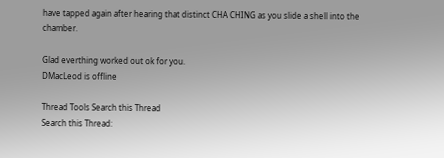have tapped again after hearing that distinct CHA CHING as you slide a shell into the chamber.

Glad everthing worked out ok for you.
DMacLeod is offline

Thread Tools Search this Thread
Search this Thread: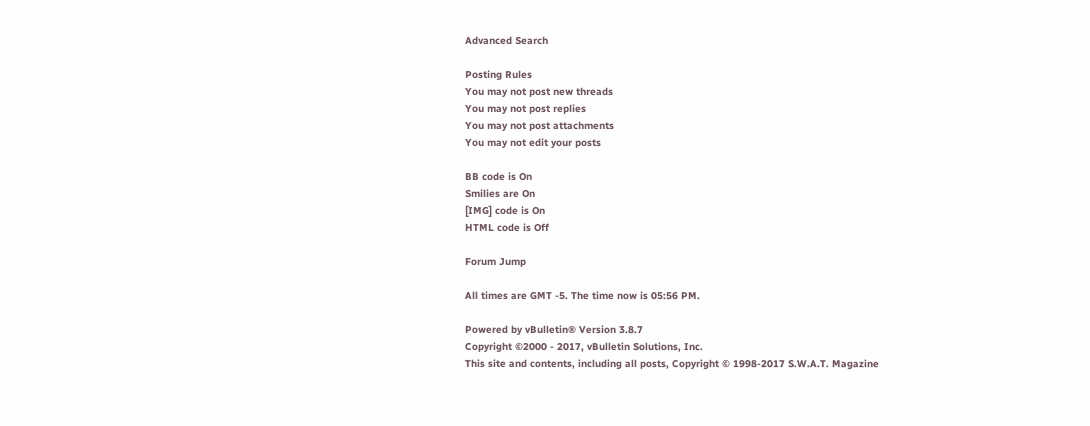Advanced Search

Posting Rules
You may not post new threads
You may not post replies
You may not post attachments
You may not edit your posts

BB code is On
Smilies are On
[IMG] code is On
HTML code is Off

Forum Jump

All times are GMT -5. The time now is 05:56 PM.

Powered by vBulletin® Version 3.8.7
Copyright ©2000 - 2017, vBulletin Solutions, Inc.
This site and contents, including all posts, Copyright © 1998-2017 S.W.A.T. Magazine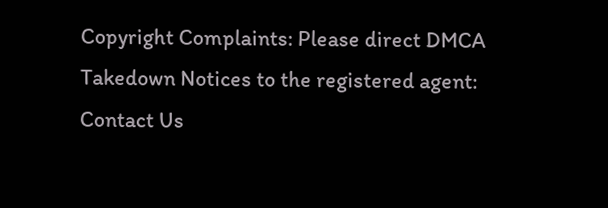Copyright Complaints: Please direct DMCA Takedown Notices to the registered agent:
Contact Us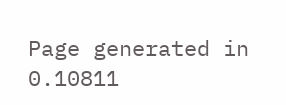Page generated in 0.10811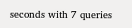seconds with 7 queries